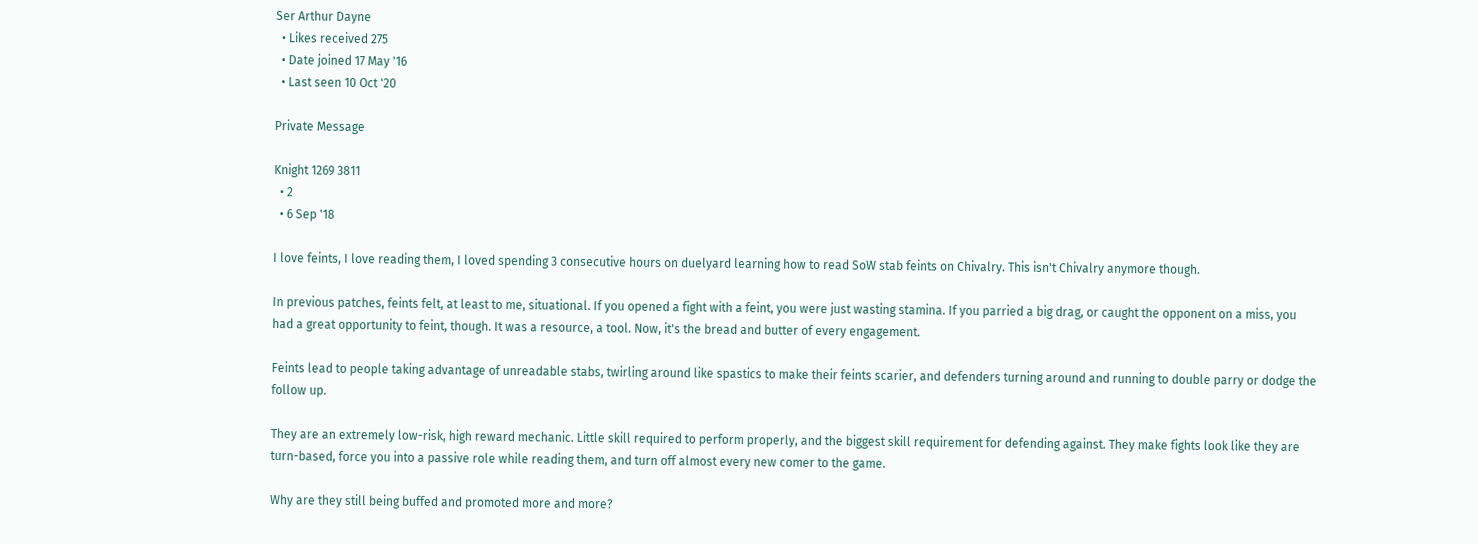Ser Arthur Dayne
  • Likes received 275
  • Date joined 17 May '16
  • Last seen 10 Oct '20

Private Message

Knight 1269 3811
  • 2
  • 6 Sep '18

I love feints, I love reading them, I loved spending 3 consecutive hours on duelyard learning how to read SoW stab feints on Chivalry. This isn't Chivalry anymore though.

In previous patches, feints felt, at least to me, situational. If you opened a fight with a feint, you were just wasting stamina. If you parried a big drag, or caught the opponent on a miss, you had a great opportunity to feint, though. It was a resource, a tool. Now, it's the bread and butter of every engagement.

Feints lead to people taking advantage of unreadable stabs, twirling around like spastics to make their feints scarier, and defenders turning around and running to double parry or dodge the follow up.

They are an extremely low-risk, high reward mechanic. Little skill required to perform properly, and the biggest skill requirement for defending against. They make fights look like they are turn-based, force you into a passive role while reading them, and turn off almost every new comer to the game.

Why are they still being buffed and promoted more and more?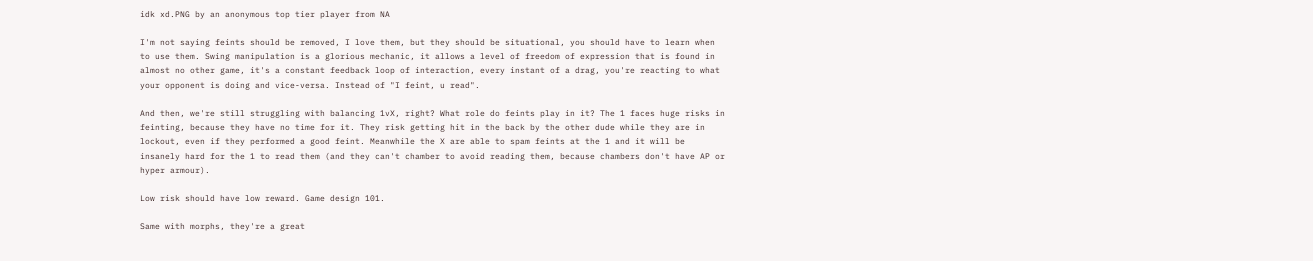idk xd.PNG by an anonymous top tier player from NA

I'm not saying feints should be removed, I love them, but they should be situational, you should have to learn when to use them. Swing manipulation is a glorious mechanic, it allows a level of freedom of expression that is found in almost no other game, it's a constant feedback loop of interaction, every instant of a drag, you're reacting to what your opponent is doing and vice-versa. Instead of "I feint, u read".

And then, we're still struggling with balancing 1vX, right? What role do feints play in it? The 1 faces huge risks in feinting, because they have no time for it. They risk getting hit in the back by the other dude while they are in lockout, even if they performed a good feint. Meanwhile the X are able to spam feints at the 1 and it will be insanely hard for the 1 to read them (and they can't chamber to avoid reading them, because chambers don't have AP or hyper armour).

Low risk should have low reward. Game design 101.

Same with morphs, they're a great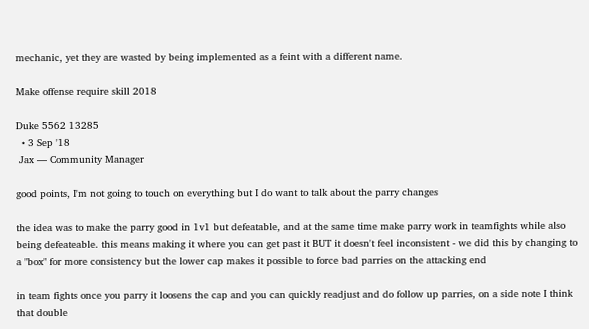mechanic, yet they are wasted by being implemented as a feint with a different name.

Make offense require skill 2018

Duke 5562 13285
  • 3 Sep '18
 Jax — Community Manager

good points, I'm not going to touch on everything but I do want to talk about the parry changes

the idea was to make the parry good in 1v1 but defeatable, and at the same time make parry work in teamfights while also being defeateable. this means making it where you can get past it BUT it doesn't feel inconsistent - we did this by changing to a "box" for more consistency but the lower cap makes it possible to force bad parries on the attacking end

in team fights once you parry it loosens the cap and you can quickly readjust and do follow up parries, on a side note I think that double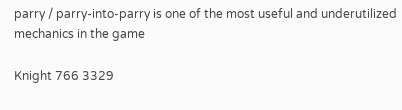parry / parry-into-parry is one of the most useful and underutilized mechanics in the game

Knight 766 3329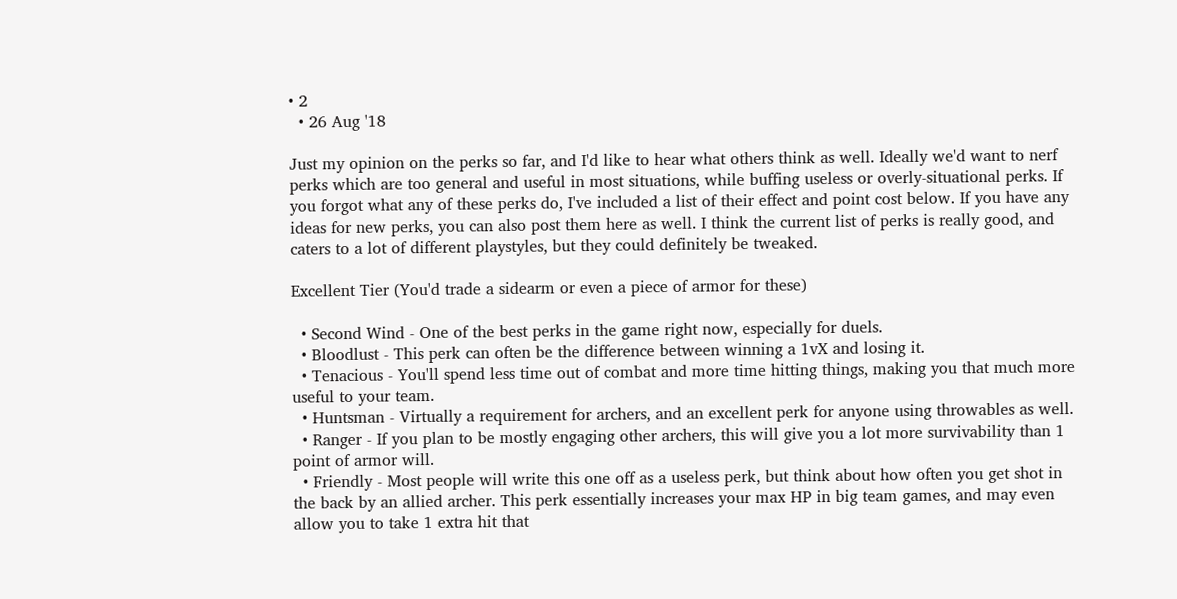• 2
  • 26 Aug '18

Just my opinion on the perks so far, and I'd like to hear what others think as well. Ideally we'd want to nerf perks which are too general and useful in most situations, while buffing useless or overly-situational perks. If you forgot what any of these perks do, I've included a list of their effect and point cost below. If you have any ideas for new perks, you can also post them here as well. I think the current list of perks is really good, and caters to a lot of different playstyles, but they could definitely be tweaked.

Excellent Tier (You'd trade a sidearm or even a piece of armor for these)

  • Second Wind - One of the best perks in the game right now, especially for duels.
  • Bloodlust - This perk can often be the difference between winning a 1vX and losing it.
  • Tenacious - You'll spend less time out of combat and more time hitting things, making you that much more useful to your team.
  • Huntsman - Virtually a requirement for archers, and an excellent perk for anyone using throwables as well.
  • Ranger - If you plan to be mostly engaging other archers, this will give you a lot more survivability than 1 point of armor will.
  • Friendly - Most people will write this one off as a useless perk, but think about how often you get shot in the back by an allied archer. This perk essentially increases your max HP in big team games, and may even allow you to take 1 extra hit that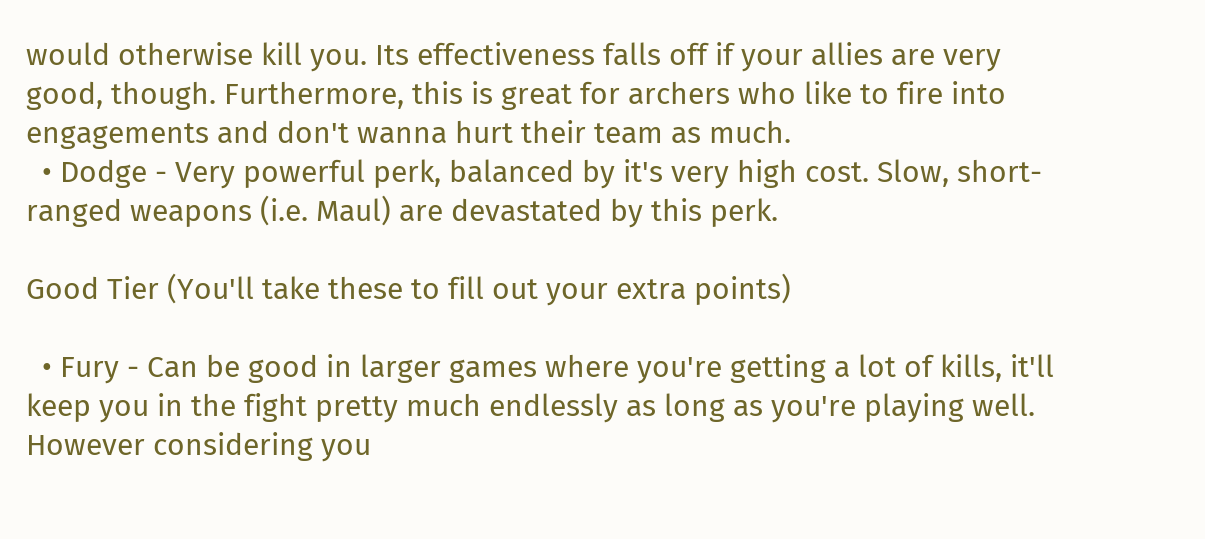would otherwise kill you. Its effectiveness falls off if your allies are very good, though. Furthermore, this is great for archers who like to fire into engagements and don't wanna hurt their team as much.
  • Dodge - Very powerful perk, balanced by it's very high cost. Slow, short-ranged weapons (i.e. Maul) are devastated by this perk.

Good Tier (You'll take these to fill out your extra points)

  • Fury - Can be good in larger games where you're getting a lot of kills, it'll keep you in the fight pretty much endlessly as long as you're playing well. However considering you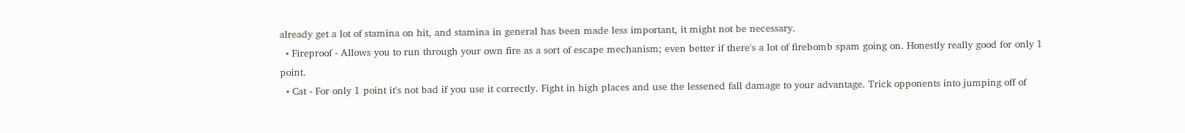already get a lot of stamina on hit, and stamina in general has been made less important, it might not be necessary.
  • Fireproof - Allows you to run through your own fire as a sort of escape mechanism; even better if there's a lot of firebomb spam going on. Honestly really good for only 1 point.
  • Cat - For only 1 point it's not bad if you use it correctly. Fight in high places and use the lessened fall damage to your advantage. Trick opponents into jumping off of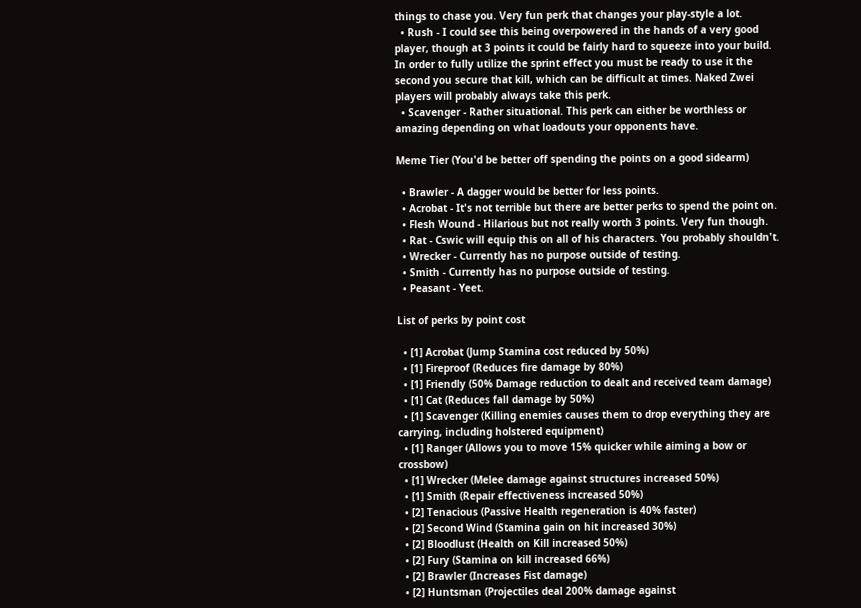things to chase you. Very fun perk that changes your play-style a lot.
  • Rush - I could see this being overpowered in the hands of a very good player, though at 3 points it could be fairly hard to squeeze into your build. In order to fully utilize the sprint effect you must be ready to use it the second you secure that kill, which can be difficult at times. Naked Zwei players will probably always take this perk.
  • Scavenger - Rather situational. This perk can either be worthless or amazing depending on what loadouts your opponents have.

Meme Tier (You'd be better off spending the points on a good sidearm)

  • Brawler - A dagger would be better for less points.
  • Acrobat - It's not terrible but there are better perks to spend the point on.
  • Flesh Wound - Hilarious but not really worth 3 points. Very fun though.
  • Rat - Cswic will equip this on all of his characters. You probably shouldn't.
  • Wrecker - Currently has no purpose outside of testing.
  • Smith - Currently has no purpose outside of testing.
  • Peasant - Yeet.

List of perks by point cost

  • [1] Acrobat (Jump Stamina cost reduced by 50%)
  • [1] Fireproof (Reduces fire damage by 80%)
  • [1] Friendly (50% Damage reduction to dealt and received team damage)
  • [1] Cat (Reduces fall damage by 50%)
  • [1] Scavenger (Killing enemies causes them to drop everything they are carrying, including holstered equipment)
  • [1] Ranger (Allows you to move 15% quicker while aiming a bow or crossbow)
  • [1] Wrecker (Melee damage against structures increased 50%)
  • [1] Smith (Repair effectiveness increased 50%)
  • [2] Tenacious (Passive Health regeneration is 40% faster)
  • [2] Second Wind (Stamina gain on hit increased 30%)
  • [2] Bloodlust (Health on Kill increased 50%)
  • [2] Fury (Stamina on kill increased 66%)
  • [2] Brawler (Increases Fist damage)
  • [2] Huntsman (Projectiles deal 200% damage against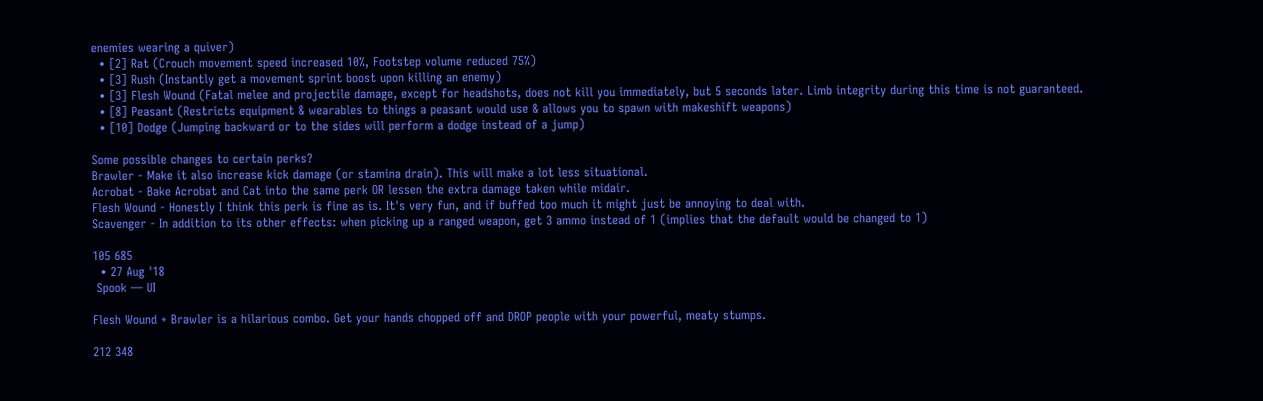enemies wearing a quiver)
  • [2] Rat (Crouch movement speed increased 10%, Footstep volume reduced 75%)
  • [3] Rush (Instantly get a movement sprint boost upon killing an enemy)
  • [3] Flesh Wound (Fatal melee and projectile damage, except for headshots, does not kill you immediately, but 5 seconds later. Limb integrity during this time is not guaranteed.
  • [8] Peasant (Restricts equipment & wearables to things a peasant would use & allows you to spawn with makeshift weapons)
  • [10] Dodge (Jumping backward or to the sides will perform a dodge instead of a jump)

Some possible changes to certain perks?
Brawler - Make it also increase kick damage (or stamina drain). This will make a lot less situational.
Acrobat - Bake Acrobat and Cat into the same perk OR lessen the extra damage taken while midair.
Flesh Wound - Honestly I think this perk is fine as is. It's very fun, and if buffed too much it might just be annoying to deal with.
Scavenger - In addition to its other effects: when picking up a ranged weapon, get 3 ammo instead of 1 (implies that the default would be changed to 1)

105 685
  • 27 Aug '18
 Spook — UI

Flesh Wound + Brawler is a hilarious combo. Get your hands chopped off and DROP people with your powerful, meaty stumps.

212 348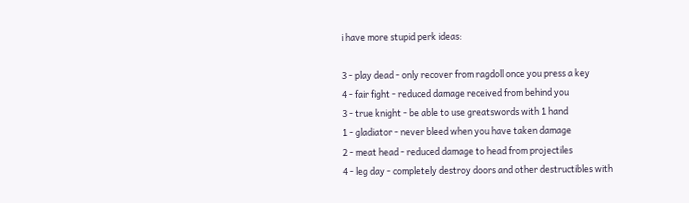i have more stupid perk ideas:

3 - play dead - only recover from ragdoll once you press a key
4 - fair fight - reduced damage received from behind you
3 - true knight - be able to use greatswords with 1 hand
1 - gladiator - never bleed when you have taken damage
2 - meat head - reduced damage to head from projectiles
4 - leg day - completely destroy doors and other destructibles with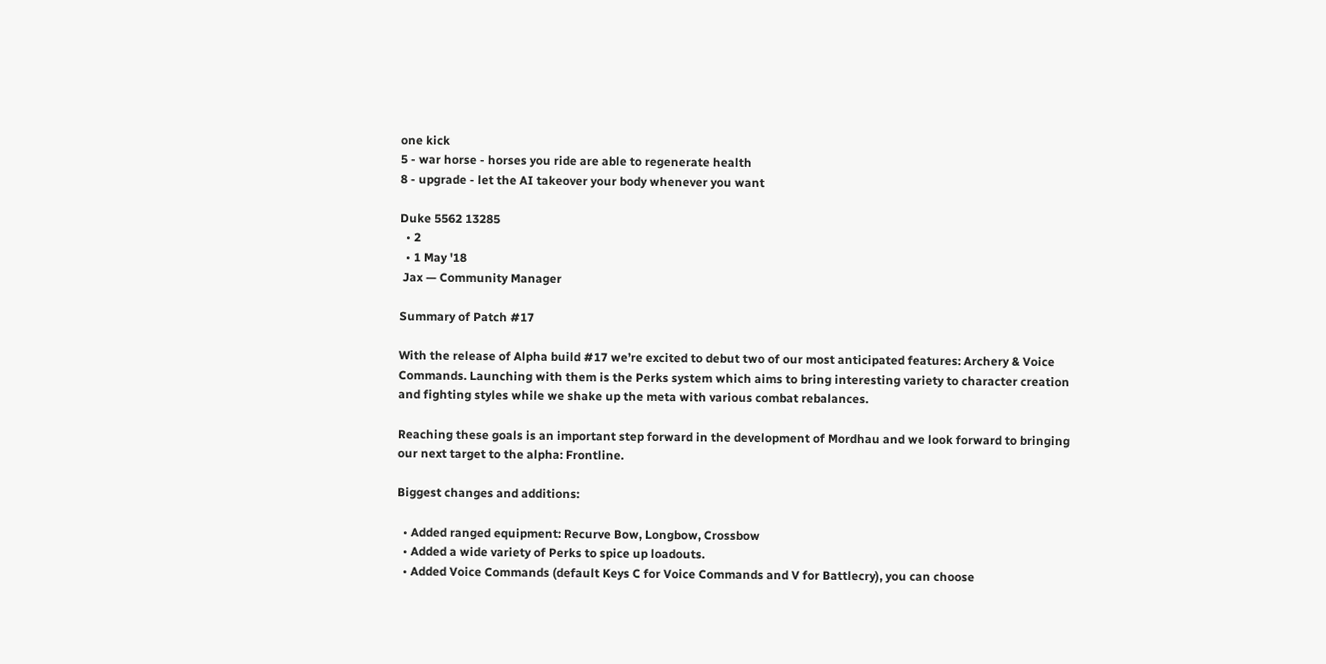one kick
5 - war horse - horses you ride are able to regenerate health
8 - upgrade - let the AI takeover your body whenever you want

Duke 5562 13285
  • 2
  • 1 May '18
 Jax — Community Manager

Summary of Patch #17

With the release of Alpha build #17 we’re excited to debut two of our most anticipated features: Archery & Voice Commands. Launching with them is the Perks system which aims to bring interesting variety to character creation and fighting styles while we shake up the meta with various combat rebalances.

Reaching these goals is an important step forward in the development of Mordhau and we look forward to bringing our next target to the alpha: Frontline.

Biggest changes and additions:

  • Added ranged equipment: Recurve Bow, Longbow, Crossbow
  • Added a wide variety of Perks to spice up loadouts.
  • Added Voice Commands (default Keys C for Voice Commands and V for Battlecry), you can choose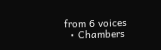from 6 voices
  • Chambers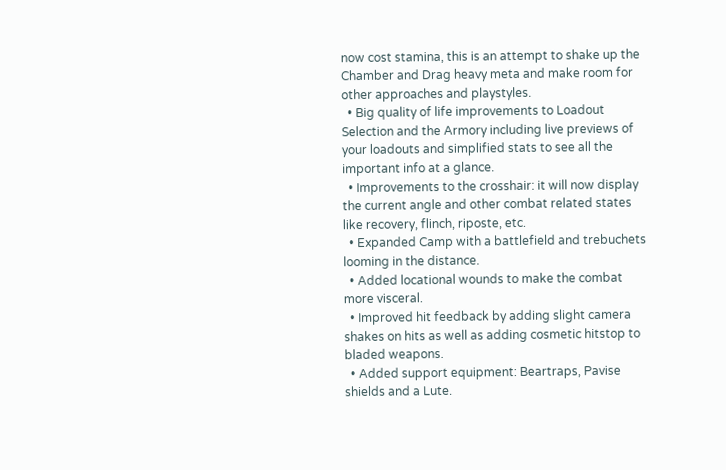now cost stamina, this is an attempt to shake up the Chamber and Drag heavy meta and make room for other approaches and playstyles.
  • Big quality of life improvements to Loadout Selection and the Armory including live previews of your loadouts and simplified stats to see all the important info at a glance.
  • Improvements to the crosshair: it will now display the current angle and other combat related states like recovery, flinch, riposte, etc.
  • Expanded Camp with a battlefield and trebuchets looming in the distance.
  • Added locational wounds to make the combat more visceral.
  • Improved hit feedback by adding slight camera shakes on hits as well as adding cosmetic hitstop to bladed weapons.
  • Added support equipment: Beartraps, Pavise shields and a Lute.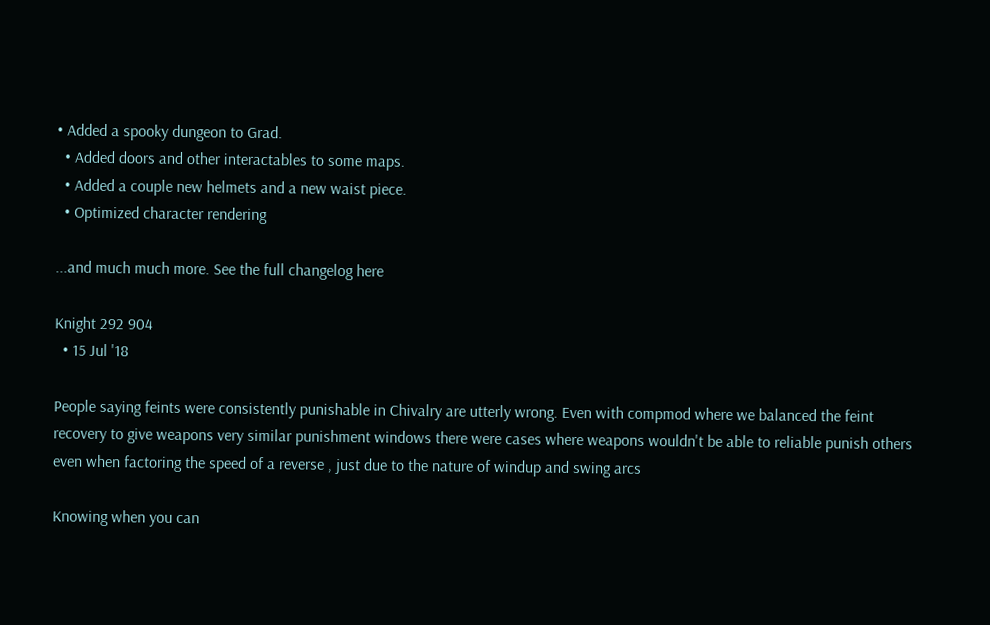• Added a spooky dungeon to Grad.
  • Added doors and other interactables to some maps.
  • Added a couple new helmets and a new waist piece.
  • Optimized character rendering

...and much much more. See the full changelog here

Knight 292 904
  • 15 Jul '18

People saying feints were consistently punishable in Chivalry are utterly wrong. Even with compmod where we balanced the feint recovery to give weapons very similar punishment windows there were cases where weapons wouldn't be able to reliable punish others even when factoring the speed of a reverse , just due to the nature of windup and swing arcs

Knowing when you can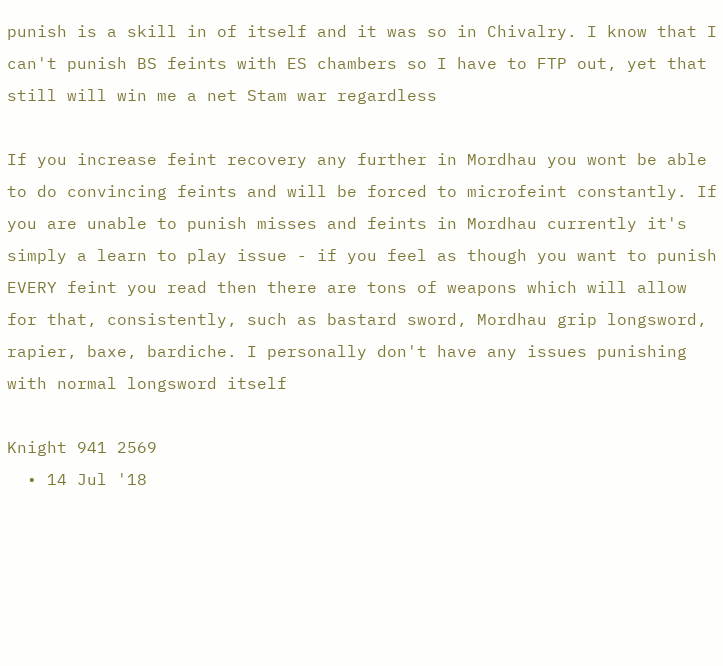punish is a skill in of itself and it was so in Chivalry. I know that I can't punish BS feints with ES chambers so I have to FTP out, yet that still will win me a net Stam war regardless

If you increase feint recovery any further in Mordhau you wont be able to do convincing feints and will be forced to microfeint constantly. If you are unable to punish misses and feints in Mordhau currently it's simply a learn to play issue - if you feel as though you want to punish EVERY feint you read then there are tons of weapons which will allow for that, consistently, such as bastard sword, Mordhau grip longsword, rapier, baxe, bardiche. I personally don't have any issues punishing with normal longsword itself

Knight 941 2569
  • 14 Jul '18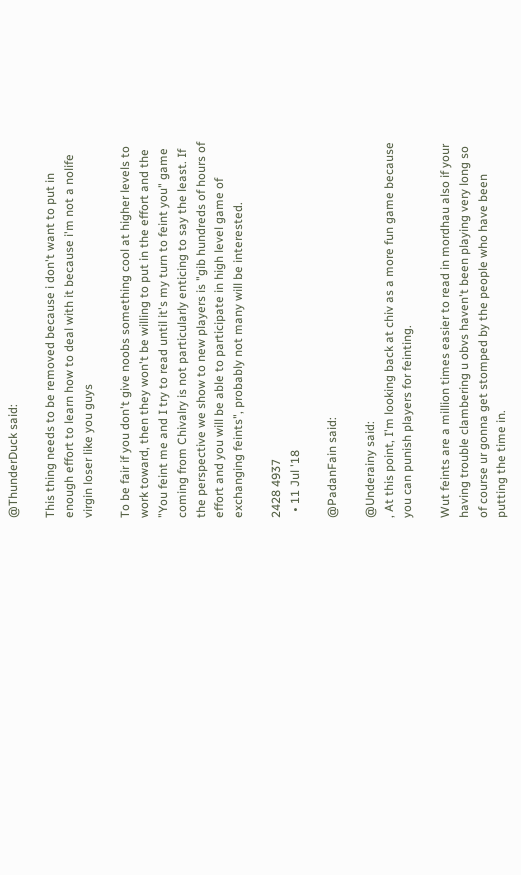@ThunderDuck said:

This thing needs to be removed because i don't want to put in enough effort to learn how to deal with it because i'm not a nolife virgin loser like you guys

To be fair if you don't give noobs something cool at higher levels to work toward, then they won't be willing to put in the effort and the "You feint me and I try to read until it's my turn to feint you" game coming from Chivalry is not particularly enticing to say the least. If the perspective we show to new players is "gib hundreds of hours of effort and you will be able to participate in high level game of exchanging feints", probably not many will be interested.

2428 4937
  • 11 Jul '18

@PadanFain said:

@Underainy said:
, At this point, I'm looking back at chiv as a more fun game because you can punish players for feinting.

Wut feints are a million times easier to read in mordhau also if your having trouble clambering u obvs haven't been playing very long so of course ur gonna get stomped by the people who have been putting the time in.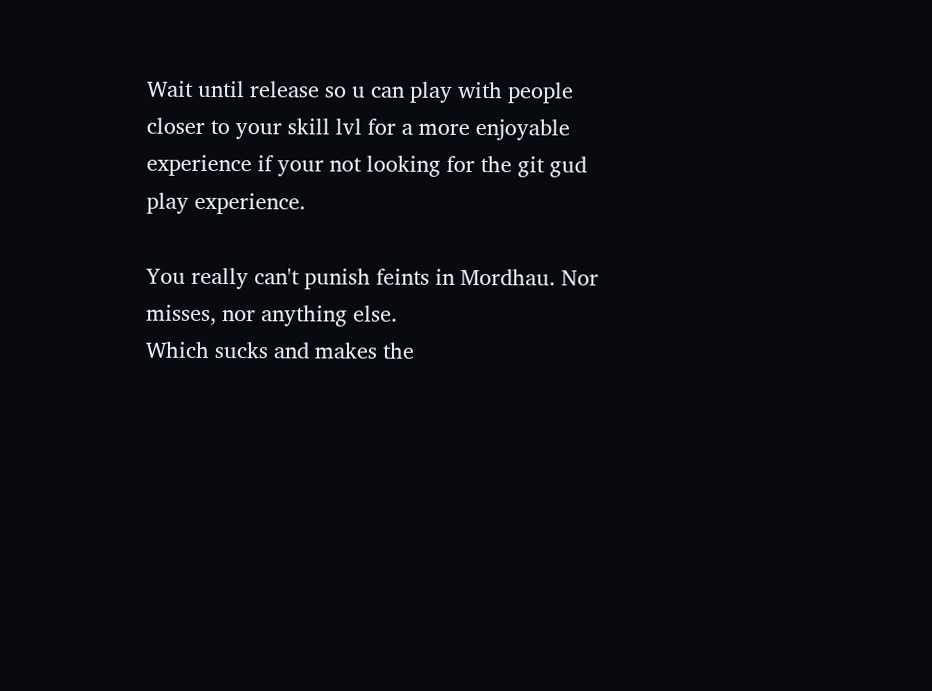Wait until release so u can play with people closer to your skill lvl for a more enjoyable experience if your not looking for the git gud play experience.

You really can't punish feints in Mordhau. Nor misses, nor anything else.
Which sucks and makes the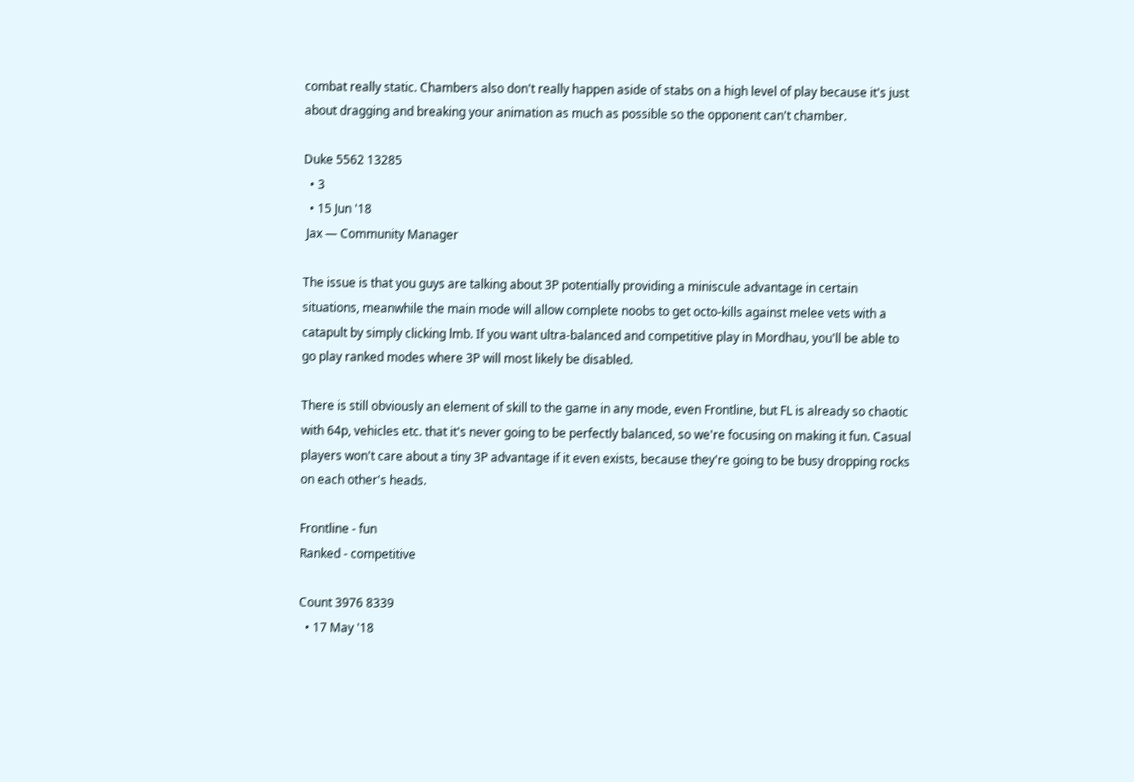combat really static. Chambers also don't really happen aside of stabs on a high level of play because it's just about dragging and breaking your animation as much as possible so the opponent can't chamber.

Duke 5562 13285
  • 3
  • 15 Jun '18
 Jax — Community Manager

The issue is that you guys are talking about 3P potentially providing a miniscule advantage in certain situations, meanwhile the main mode will allow complete noobs to get octo-kills against melee vets with a catapult by simply clicking lmb. If you want ultra-balanced and competitive play in Mordhau, you'll be able to go play ranked modes where 3P will most likely be disabled.

There is still obviously an element of skill to the game in any mode, even Frontline, but FL is already so chaotic with 64p, vehicles etc. that it's never going to be perfectly balanced, so we're focusing on making it fun. Casual players won't care about a tiny 3P advantage if it even exists, because they're going to be busy dropping rocks on each other's heads.

Frontline - fun
Ranked - competitive

Count 3976 8339
  • 17 May '18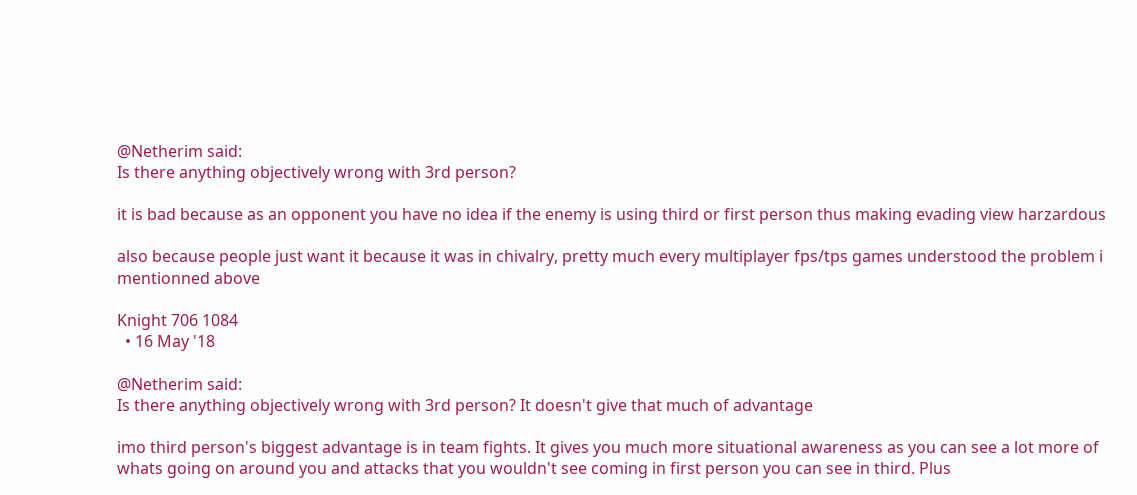@Netherim said:
Is there anything objectively wrong with 3rd person?

it is bad because as an opponent you have no idea if the enemy is using third or first person thus making evading view harzardous

also because people just want it because it was in chivalry, pretty much every multiplayer fps/tps games understood the problem i mentionned above

Knight 706 1084
  • 16 May '18

@Netherim said:
Is there anything objectively wrong with 3rd person? It doesn't give that much of advantage

imo third person's biggest advantage is in team fights. It gives you much more situational awareness as you can see a lot more of whats going on around you and attacks that you wouldn't see coming in first person you can see in third. Plus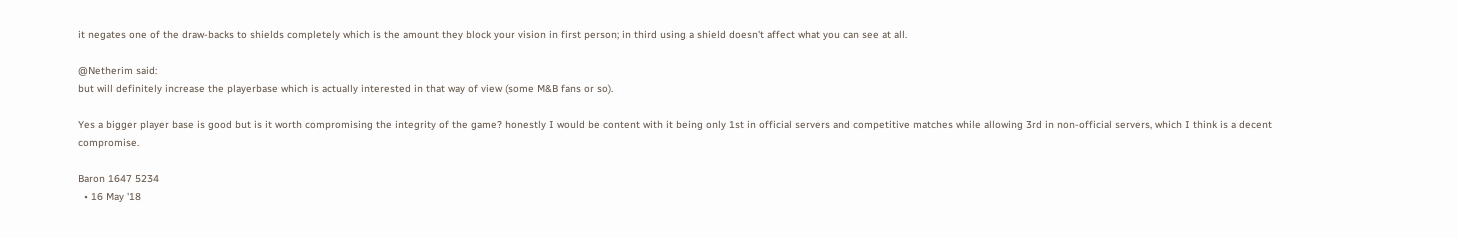it negates one of the draw-backs to shields completely which is the amount they block your vision in first person; in third using a shield doesn't affect what you can see at all.

@Netherim said:
but will definitely increase the playerbase which is actually interested in that way of view (some M&B fans or so).

Yes a bigger player base is good but is it worth compromising the integrity of the game? honestly I would be content with it being only 1st in official servers and competitive matches while allowing 3rd in non-official servers, which I think is a decent compromise.

Baron 1647 5234
  • 16 May '18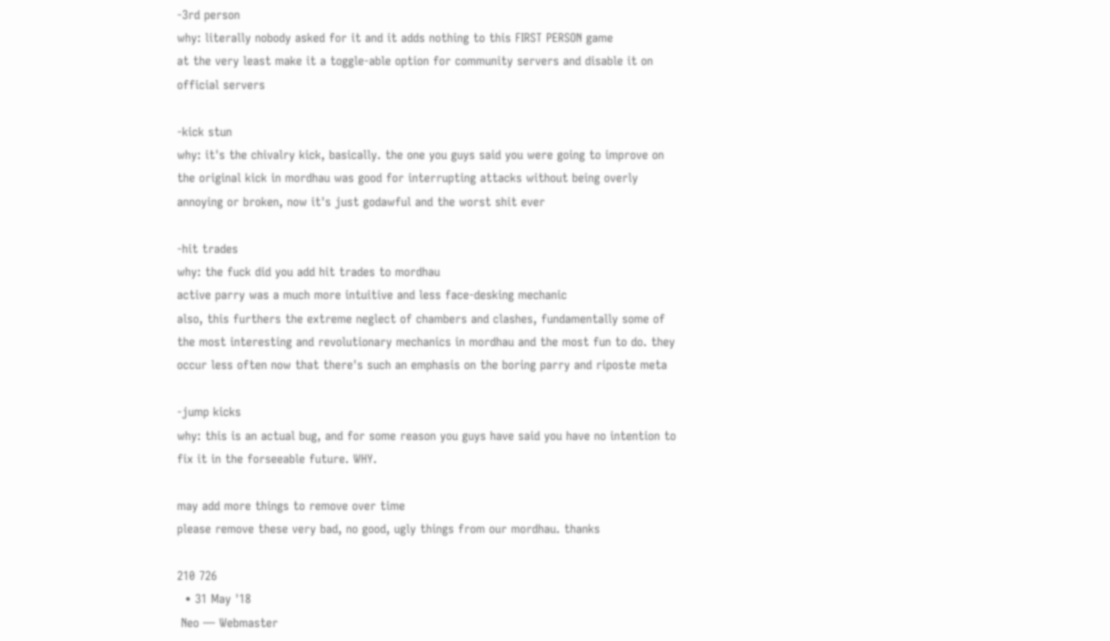-3rd person
why: literally nobody asked for it and it adds nothing to this FIRST PERSON game
at the very least make it a toggle-able option for community servers and disable it on official servers

-kick stun
why: it's the chivalry kick, basically. the one you guys said you were going to improve on
the original kick in mordhau was good for interrupting attacks without being overly annoying or broken, now it's just godawful and the worst shit ever

-hit trades
why: the fuck did you add hit trades to mordhau
active parry was a much more intuitive and less face-desking mechanic
also, this furthers the extreme neglect of chambers and clashes, fundamentally some of the most interesting and revolutionary mechanics in mordhau and the most fun to do. they occur less often now that there's such an emphasis on the boring parry and riposte meta

-jump kicks
why: this is an actual bug, and for some reason you guys have said you have no intention to fix it in the forseeable future. WHY.

may add more things to remove over time
please remove these very bad, no good, ugly things from our mordhau. thanks

210 726
  • 31 May '18
 Neo — Webmaster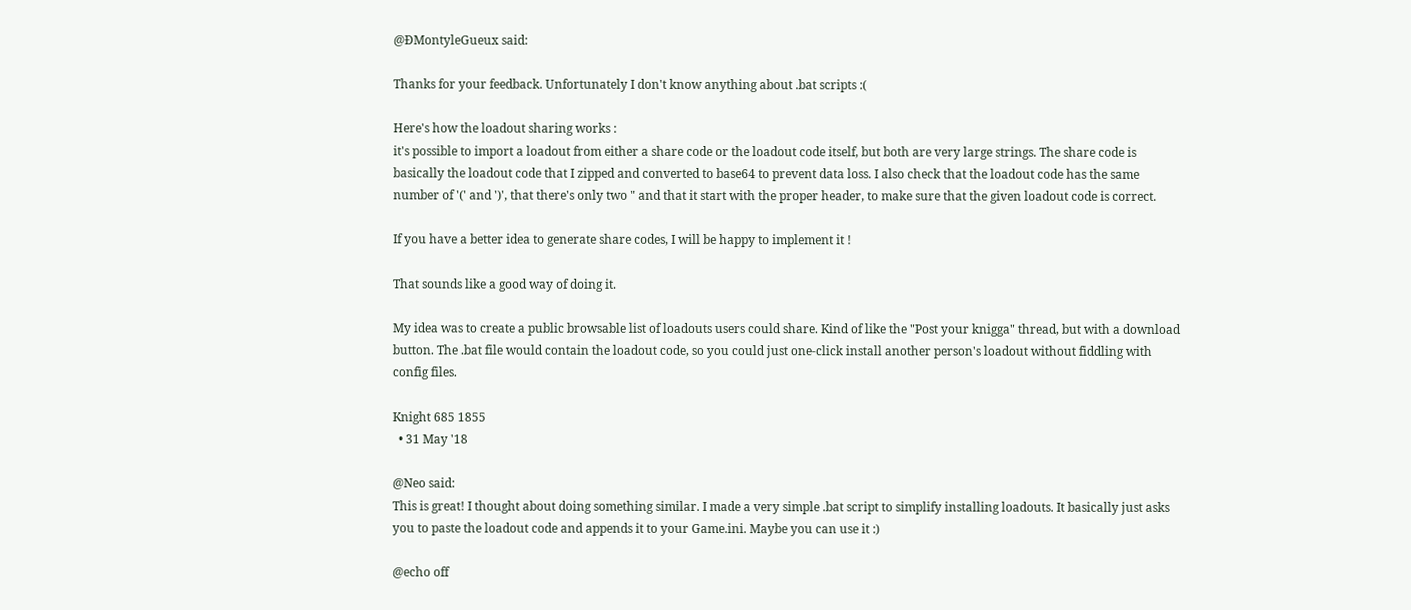@ÐMontyleGueux said:

Thanks for your feedback. Unfortunately I don't know anything about .bat scripts :(

Here's how the loadout sharing works :
it's possible to import a loadout from either a share code or the loadout code itself, but both are very large strings. The share code is basically the loadout code that I zipped and converted to base64 to prevent data loss. I also check that the loadout code has the same number of '(' and ')', that there's only two " and that it start with the proper header, to make sure that the given loadout code is correct.

If you have a better idea to generate share codes, I will be happy to implement it !

That sounds like a good way of doing it.

My idea was to create a public browsable list of loadouts users could share. Kind of like the "Post your knigga" thread, but with a download button. The .bat file would contain the loadout code, so you could just one-click install another person's loadout without fiddling with config files.

Knight 685 1855
  • 31 May '18

@Neo said:
This is great! I thought about doing something similar. I made a very simple .bat script to simplify installing loadouts. It basically just asks you to paste the loadout code and appends it to your Game.ini. Maybe you can use it :)

@echo off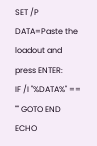SET /P DATA=Paste the loadout and press ENTER:
IF /I "%DATA%" == "" GOTO END
ECHO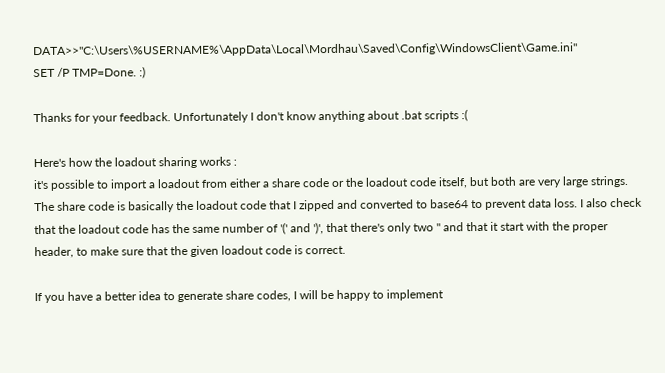DATA>>"C:\Users\%USERNAME%\AppData\Local\Mordhau\Saved\Config\WindowsClient\Game.ini"
SET /P TMP=Done. :)

Thanks for your feedback. Unfortunately I don't know anything about .bat scripts :(

Here's how the loadout sharing works :
it's possible to import a loadout from either a share code or the loadout code itself, but both are very large strings. The share code is basically the loadout code that I zipped and converted to base64 to prevent data loss. I also check that the loadout code has the same number of '(' and ')', that there's only two " and that it start with the proper header, to make sure that the given loadout code is correct.

If you have a better idea to generate share codes, I will be happy to implement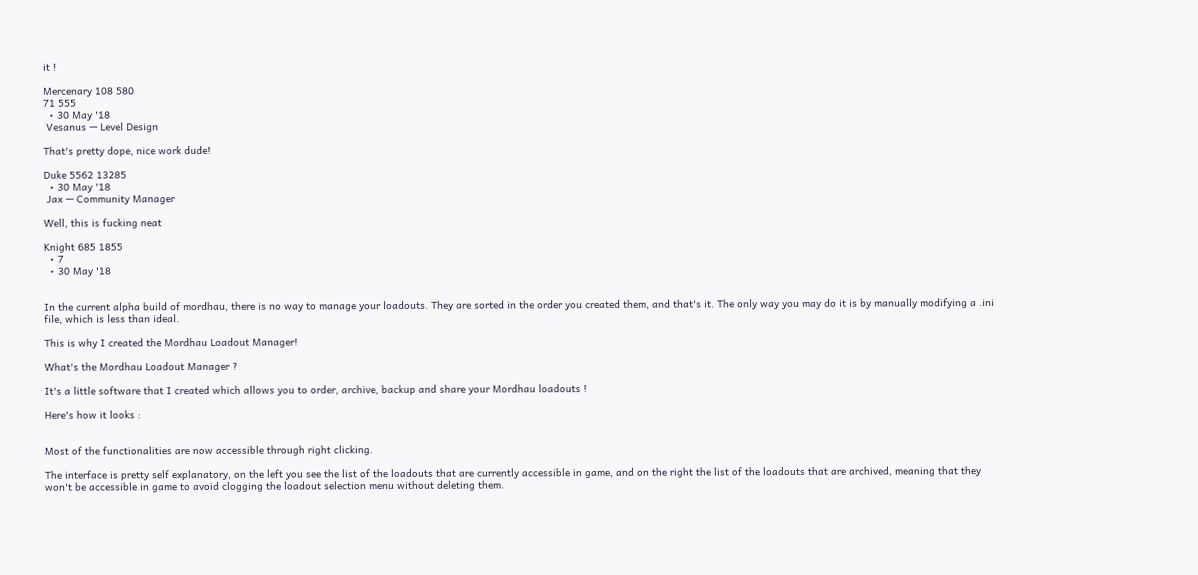it !

Mercenary 108 580
71 555
  • 30 May '18
 Vesanus — Level Design

That's pretty dope, nice work dude!

Duke 5562 13285
  • 30 May '18
 Jax — Community Manager

Well, this is fucking neat

Knight 685 1855
  • 7
  • 30 May '18


In the current alpha build of mordhau, there is no way to manage your loadouts. They are sorted in the order you created them, and that's it. The only way you may do it is by manually modifying a .ini file, which is less than ideal.

This is why I created the Mordhau Loadout Manager!

What's the Mordhau Loadout Manager ?

It's a little software that I created which allows you to order, archive, backup and share your Mordhau loadouts !

Here's how it looks :


Most of the functionalities are now accessible through right clicking.

The interface is pretty self explanatory, on the left you see the list of the loadouts that are currently accessible in game, and on the right the list of the loadouts that are archived, meaning that they won't be accessible in game to avoid clogging the loadout selection menu without deleting them.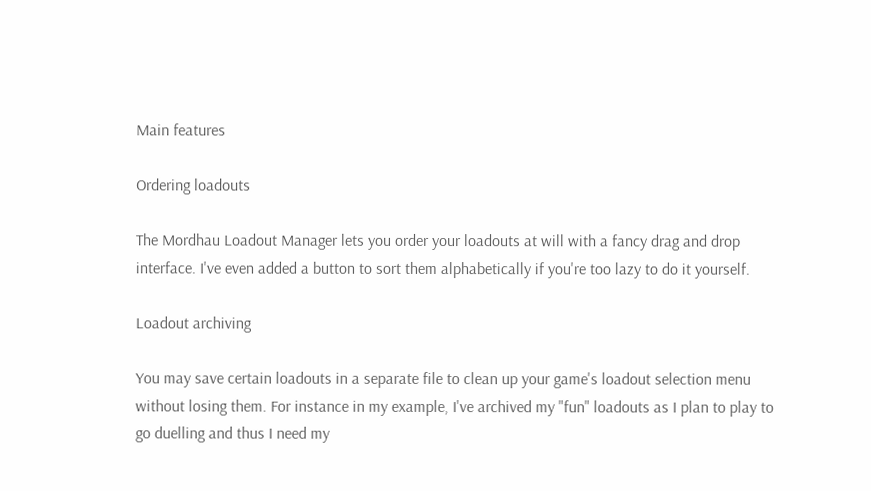Main features

Ordering loadouts

The Mordhau Loadout Manager lets you order your loadouts at will with a fancy drag and drop interface. I've even added a button to sort them alphabetically if you're too lazy to do it yourself.

Loadout archiving

You may save certain loadouts in a separate file to clean up your game's loadout selection menu without losing them. For instance in my example, I've archived my "fun" loadouts as I plan to play to go duelling and thus I need my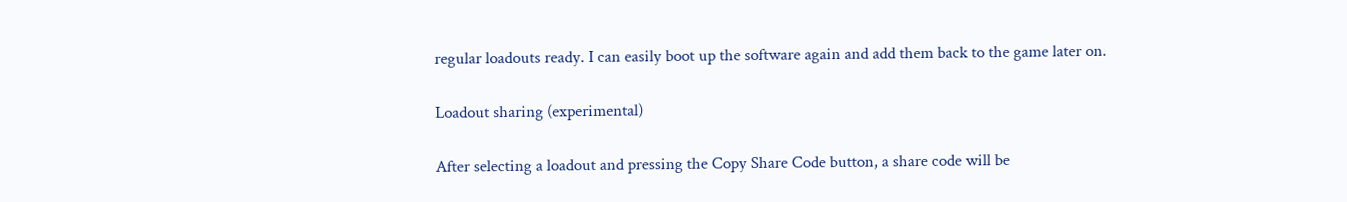regular loadouts ready. I can easily boot up the software again and add them back to the game later on.

Loadout sharing (experimental)

After selecting a loadout and pressing the Copy Share Code button, a share code will be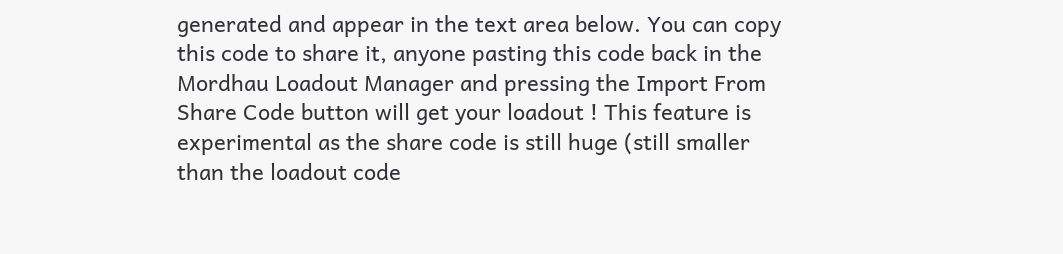generated and appear in the text area below. You can copy this code to share it, anyone pasting this code back in the Mordhau Loadout Manager and pressing the Import From Share Code button will get your loadout ! This feature is experimental as the share code is still huge (still smaller than the loadout code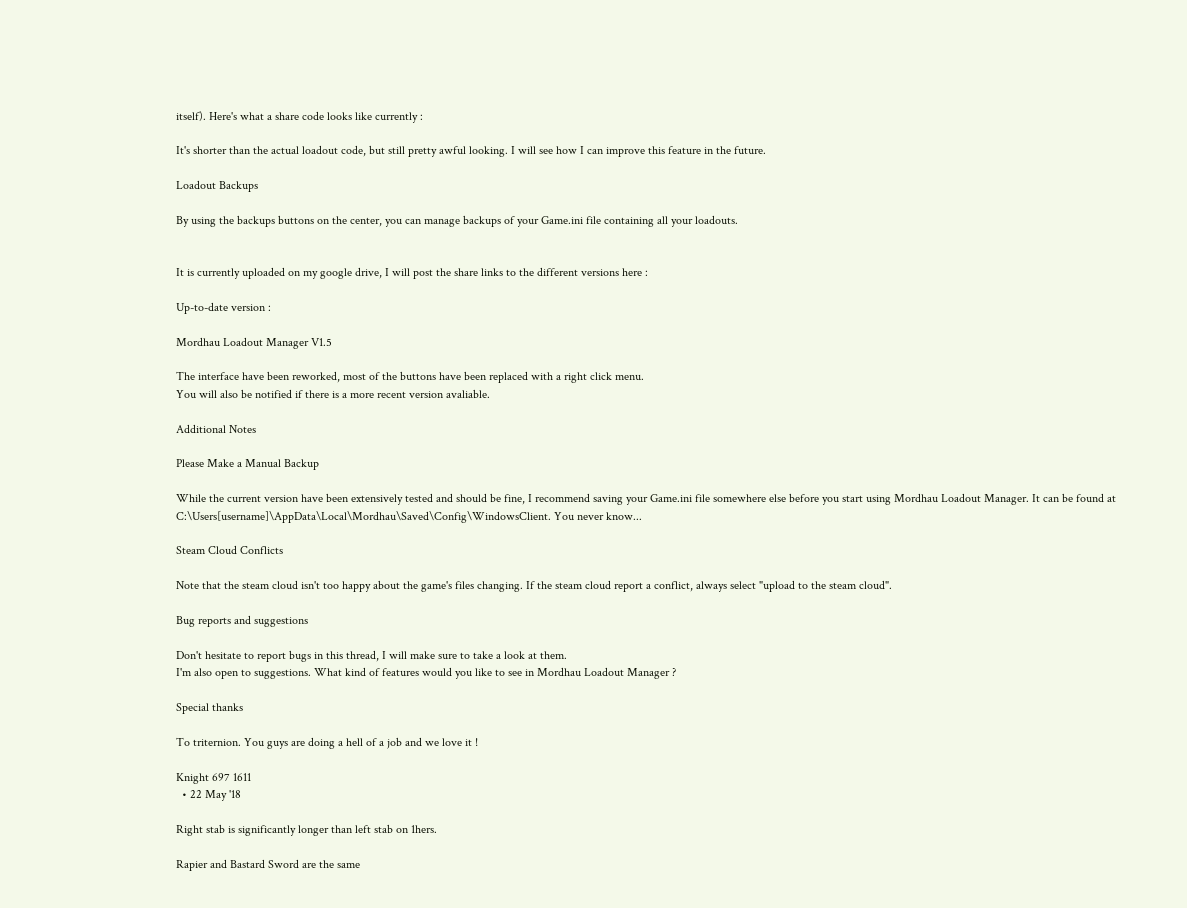itself). Here's what a share code looks like currently :

It's shorter than the actual loadout code, but still pretty awful looking. I will see how I can improve this feature in the future.

Loadout Backups

By using the backups buttons on the center, you can manage backups of your Game.ini file containing all your loadouts.


It is currently uploaded on my google drive, I will post the share links to the different versions here :

Up-to-date version :

Mordhau Loadout Manager V1.5

The interface have been reworked, most of the buttons have been replaced with a right click menu.
You will also be notified if there is a more recent version avaliable.

Additional Notes

Please Make a Manual Backup

While the current version have been extensively tested and should be fine, I recommend saving your Game.ini file somewhere else before you start using Mordhau Loadout Manager. It can be found at C:\Users[username]\AppData\Local\Mordhau\Saved\Config\WindowsClient. You never know...

Steam Cloud Conflicts

Note that the steam cloud isn't too happy about the game's files changing. If the steam cloud report a conflict, always select "upload to the steam cloud".

Bug reports and suggestions

Don't hesitate to report bugs in this thread, I will make sure to take a look at them.
I'm also open to suggestions. What kind of features would you like to see in Mordhau Loadout Manager ?

Special thanks

To triternion. You guys are doing a hell of a job and we love it !

Knight 697 1611
  • 22 May '18

Right stab is significantly longer than left stab on 1hers.

Rapier and Bastard Sword are the same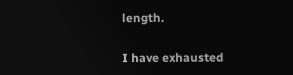length.

I have exhausted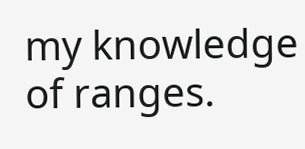my knowledge of ranges.